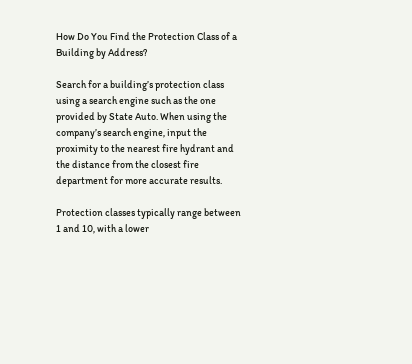How Do You Find the Protection Class of a Building by Address?

Search for a building’s protection class using a search engine such as the one provided by State Auto. When using the company’s search engine, input the proximity to the nearest fire hydrant and the distance from the closest fire department for more accurate results.

Protection classes typically range between 1 and 10, with a lower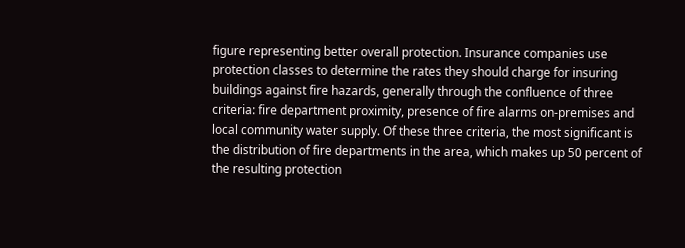figure representing better overall protection. Insurance companies use protection classes to determine the rates they should charge for insuring buildings against fire hazards, generally through the confluence of three criteria: fire department proximity, presence of fire alarms on-premises and local community water supply. Of these three criteria, the most significant is the distribution of fire departments in the area, which makes up 50 percent of the resulting protection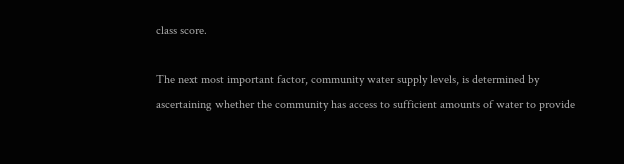class score.

The next most important factor, community water supply levels, is determined by ascertaining whether the community has access to sufficient amounts of water to provide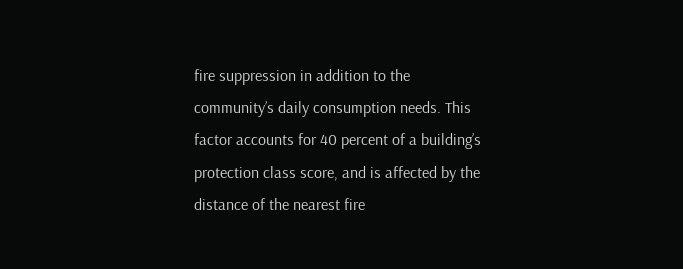fire suppression in addition to the community’s daily consumption needs. This factor accounts for 40 percent of a building’s protection class score, and is affected by the distance of the nearest fire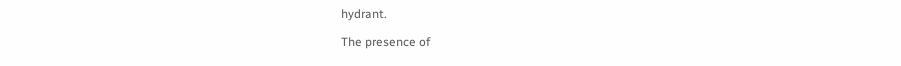hydrant.

The presence of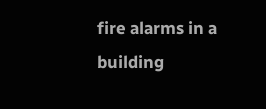fire alarms in a building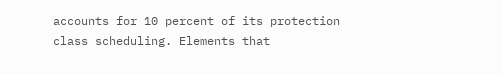accounts for 10 percent of its protection class scheduling. Elements that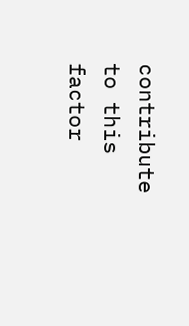contribute to this factor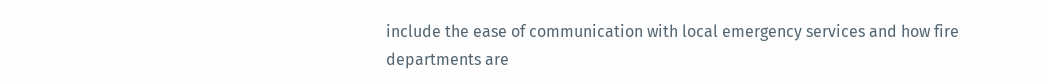include the ease of communication with local emergency services and how fire departments are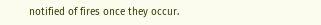notified of fires once they occur.